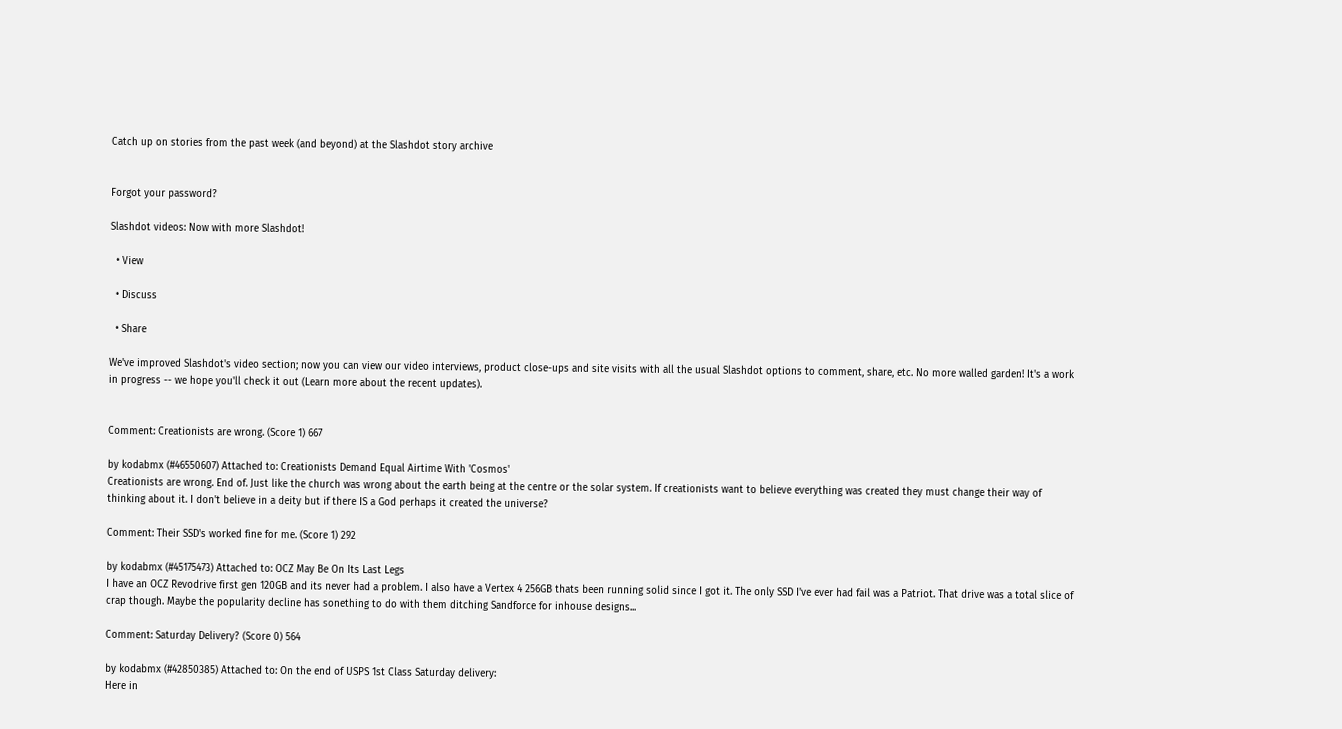Catch up on stories from the past week (and beyond) at the Slashdot story archive


Forgot your password?

Slashdot videos: Now with more Slashdot!

  • View

  • Discuss

  • Share

We've improved Slashdot's video section; now you can view our video interviews, product close-ups and site visits with all the usual Slashdot options to comment, share, etc. No more walled garden! It's a work in progress -- we hope you'll check it out (Learn more about the recent updates).


Comment: Creationists are wrong. (Score 1) 667

by kodabmx (#46550607) Attached to: Creationists Demand Equal Airtime With 'Cosmos'
Creationists are wrong. End of. Just like the church was wrong about the earth being at the centre or the solar system. If creationists want to believe everything was created they must change their way of thinking about it. I don't believe in a deity but if there IS a God perhaps it created the universe?

Comment: Their SSD's worked fine for me. (Score 1) 292

by kodabmx (#45175473) Attached to: OCZ May Be On Its Last Legs
I have an OCZ Revodrive first gen 120GB and its never had a problem. I also have a Vertex 4 256GB thats been running solid since I got it. The only SSD I've ever had fail was a Patriot. That drive was a total slice of crap though. Maybe the popularity decline has sonething to do with them ditching Sandforce for inhouse designs...

Comment: Saturday Delivery? (Score 0) 564

by kodabmx (#42850385) Attached to: On the end of USPS 1st Class Saturday delivery:
Here in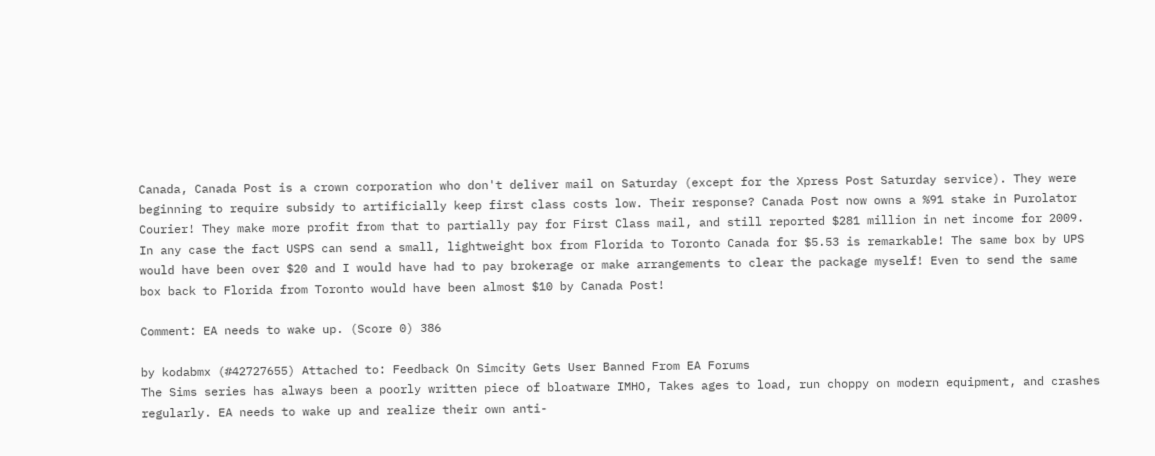Canada, Canada Post is a crown corporation who don't deliver mail on Saturday (except for the Xpress Post Saturday service). They were beginning to require subsidy to artificially keep first class costs low. Their response? Canada Post now owns a %91 stake in Purolator Courier! They make more profit from that to partially pay for First Class mail, and still reported $281 million in net income for 2009. In any case the fact USPS can send a small, lightweight box from Florida to Toronto Canada for $5.53 is remarkable! The same box by UPS would have been over $20 and I would have had to pay brokerage or make arrangements to clear the package myself! Even to send the same box back to Florida from Toronto would have been almost $10 by Canada Post!

Comment: EA needs to wake up. (Score 0) 386

by kodabmx (#42727655) Attached to: Feedback On Simcity Gets User Banned From EA Forums
The Sims series has always been a poorly written piece of bloatware IMHO, Takes ages to load, run choppy on modern equipment, and crashes regularly. EA needs to wake up and realize their own anti-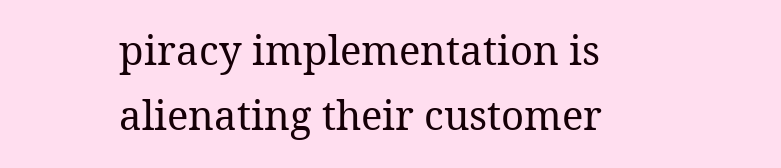piracy implementation is alienating their customer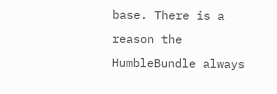base. There is a reason the HumbleBundle always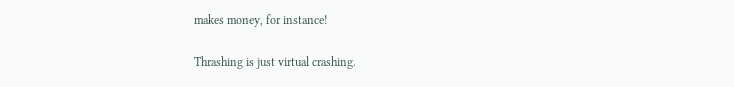makes money, for instance!

Thrashing is just virtual crashing.